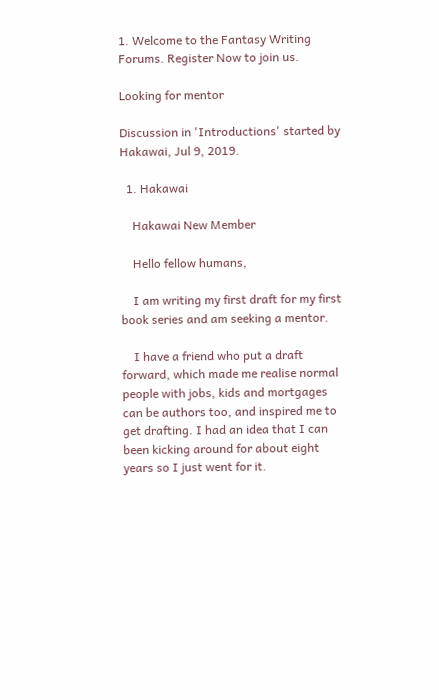1. Welcome to the Fantasy Writing Forums. Register Now to join us.

Looking for mentor

Discussion in 'Introductions' started by Hakawai, Jul 9, 2019.

  1. Hakawai

    Hakawai New Member

    Hello fellow humans,

    I am writing my first draft for my first book series and am seeking a mentor.

    I have a friend who put a draft forward, which made me realise normal people with jobs, kids and mortgages can be authors too, and inspired me to get drafting. I had an idea that I can been kicking around for about eight years so I just went for it.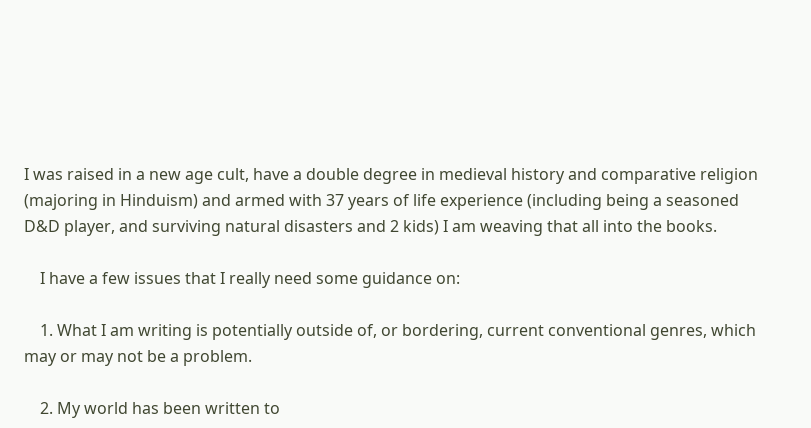I was raised in a new age cult, have a double degree in medieval history and comparative religion (majoring in Hinduism) and armed with 37 years of life experience (including being a seasoned D&D player, and surviving natural disasters and 2 kids) I am weaving that all into the books.

    I have a few issues that I really need some guidance on:

    1. What I am writing is potentially outside of, or bordering, current conventional genres, which may or may not be a problem.

    2. My world has been written to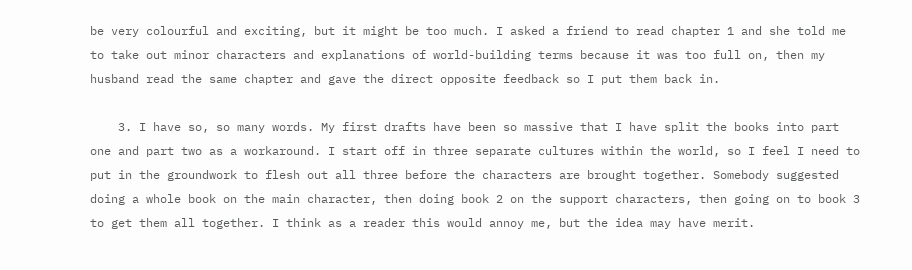be very colourful and exciting, but it might be too much. I asked a friend to read chapter 1 and she told me to take out minor characters and explanations of world-building terms because it was too full on, then my husband read the same chapter and gave the direct opposite feedback so I put them back in.

    3. I have so, so many words. My first drafts have been so massive that I have split the books into part one and part two as a workaround. I start off in three separate cultures within the world, so I feel I need to put in the groundwork to flesh out all three before the characters are brought together. Somebody suggested doing a whole book on the main character, then doing book 2 on the support characters, then going on to book 3 to get them all together. I think as a reader this would annoy me, but the idea may have merit.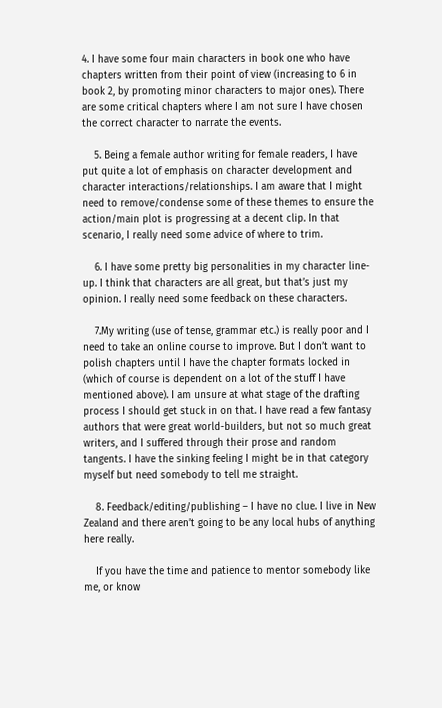4. I have some four main characters in book one who have chapters written from their point of view (increasing to 6 in book 2, by promoting minor characters to major ones). There are some critical chapters where I am not sure I have chosen the correct character to narrate the events.

    5. Being a female author writing for female readers, I have put quite a lot of emphasis on character development and character interactions/relationships. I am aware that I might need to remove/condense some of these themes to ensure the action/main plot is progressing at a decent clip. In that scenario, I really need some advice of where to trim.

    6. I have some pretty big personalities in my character line-up. I think that characters are all great, but that’s just my opinion. I really need some feedback on these characters.

    7.My writing (use of tense, grammar etc.) is really poor and I need to take an online course to improve. But I don’t want to polish chapters until I have the chapter formats locked in (which of course is dependent on a lot of the stuff I have mentioned above). I am unsure at what stage of the drafting process I should get stuck in on that. I have read a few fantasy authors that were great world-builders, but not so much great writers, and I suffered through their prose and random tangents. I have the sinking feeling I might be in that category myself but need somebody to tell me straight.

    8. Feedback/editing/publishing – I have no clue. I live in New Zealand and there aren’t going to be any local hubs of anything here really.

    If you have the time and patience to mentor somebody like me, or know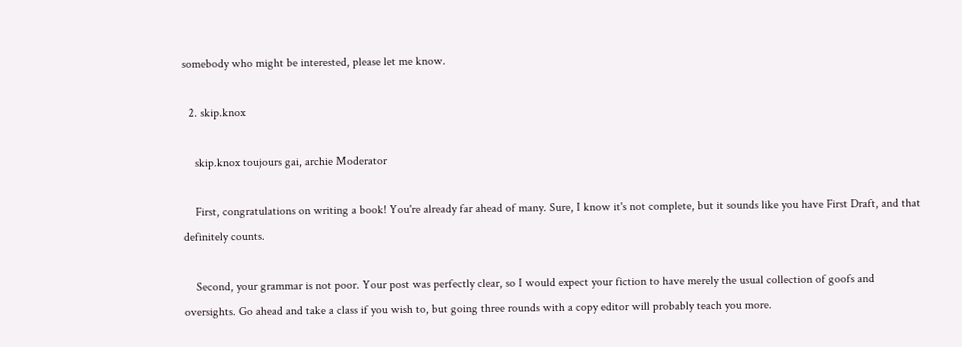somebody who might be interested, please let me know.

  2. skip.knox

    skip.knox toujours gai, archie Moderator

    First, congratulations on writing a book! You're already far ahead of many. Sure, I know it's not complete, but it sounds like you have First Draft, and that definitely counts.

    Second, your grammar is not poor. Your post was perfectly clear, so I would expect your fiction to have merely the usual collection of goofs and oversights. Go ahead and take a class if you wish to, but going three rounds with a copy editor will probably teach you more.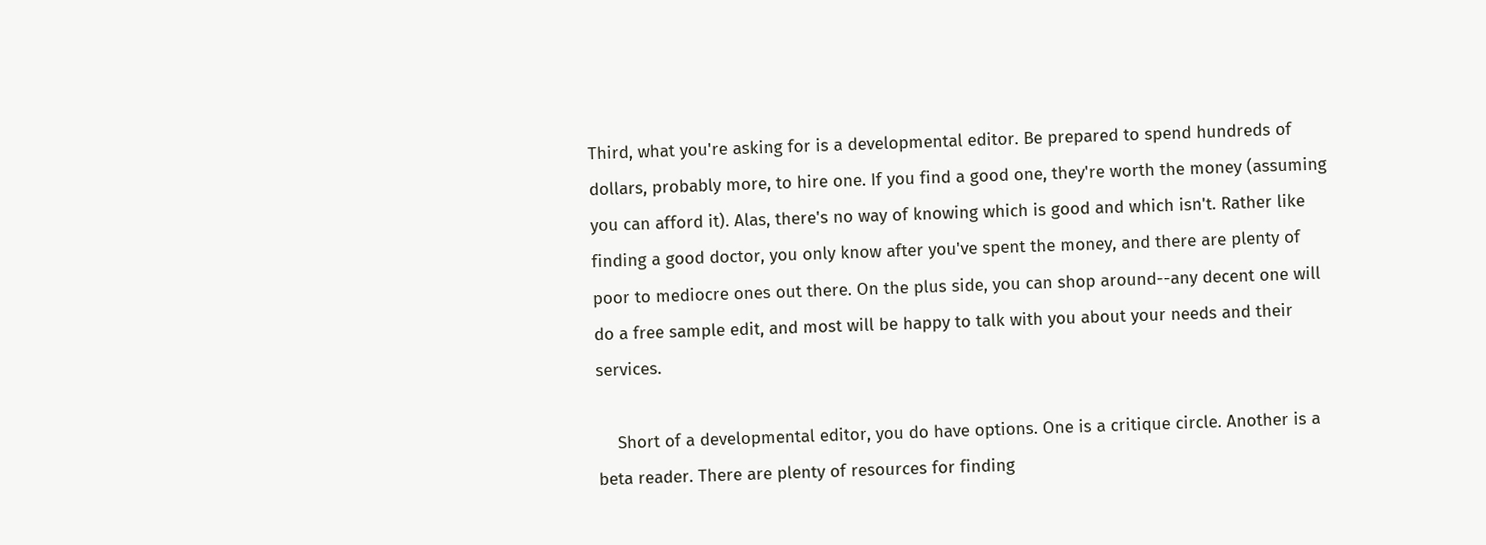Third, what you're asking for is a developmental editor. Be prepared to spend hundreds of dollars, probably more, to hire one. If you find a good one, they're worth the money (assuming you can afford it). Alas, there's no way of knowing which is good and which isn't. Rather like finding a good doctor, you only know after you've spent the money, and there are plenty of poor to mediocre ones out there. On the plus side, you can shop around--any decent one will do a free sample edit, and most will be happy to talk with you about your needs and their services.

    Short of a developmental editor, you do have options. One is a critique circle. Another is a beta reader. There are plenty of resources for finding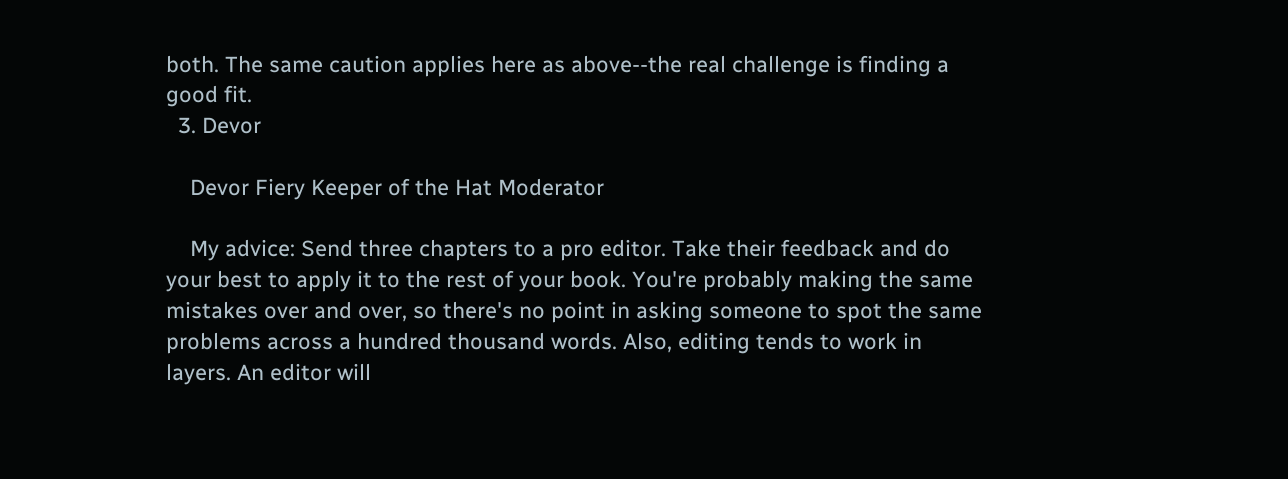both. The same caution applies here as above--the real challenge is finding a good fit.
  3. Devor

    Devor Fiery Keeper of the Hat Moderator

    My advice: Send three chapters to a pro editor. Take their feedback and do your best to apply it to the rest of your book. You're probably making the same mistakes over and over, so there's no point in asking someone to spot the same problems across a hundred thousand words. Also, editing tends to work in layers. An editor will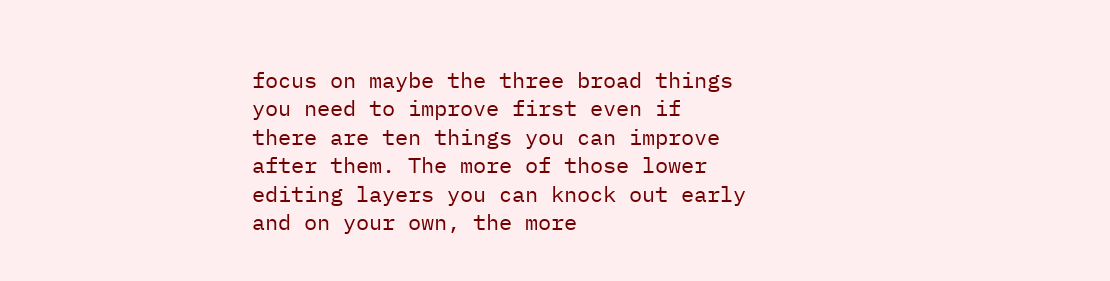focus on maybe the three broad things you need to improve first even if there are ten things you can improve after them. The more of those lower editing layers you can knock out early and on your own, the more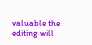valuable the editing will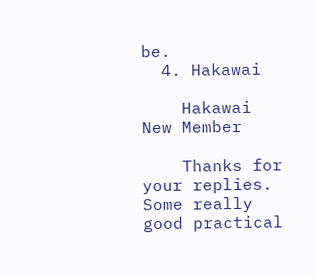be.
  4. Hakawai

    Hakawai New Member

    Thanks for your replies. Some really good practical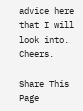advice here that I will look into. Cheers.

Share This Page